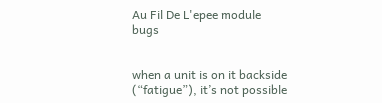Au Fil De L'epee module bugs


when a unit is on it backside (“fatigue”), it’s not possible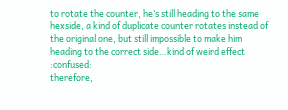to rotate the counter, he’s still heading to the same hexside, a kind of duplicate counter rotates instead of the original one, but still impossible to make him heading to the correct side…kind of weird effect :confused:
therefore,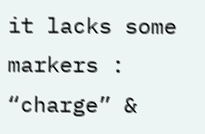it lacks some markers : “charge” &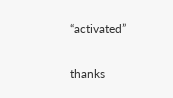“activated”

thanks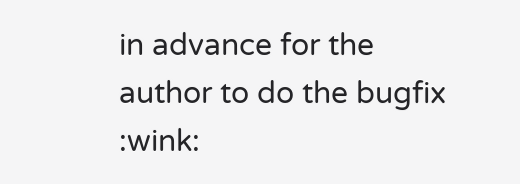in advance for the author to do the bugfix :wink: